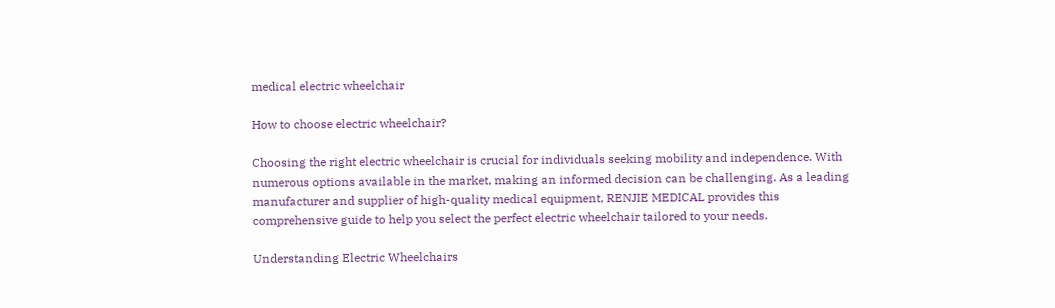medical electric wheelchair

How to choose electric wheelchair?

Choosing the right electric wheelchair is crucial for individuals seeking mobility and independence. With numerous options available in the market, making an informed decision can be challenging. As a leading manufacturer and supplier of high-quality medical equipment, RENJIE MEDICAL provides this comprehensive guide to help you select the perfect electric wheelchair tailored to your needs.

Understanding Electric Wheelchairs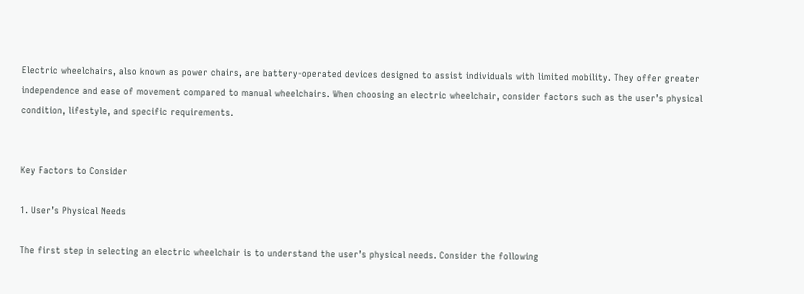Electric wheelchairs, also known as power chairs, are battery-operated devices designed to assist individuals with limited mobility. They offer greater independence and ease of movement compared to manual wheelchairs. When choosing an electric wheelchair, consider factors such as the user’s physical condition, lifestyle, and specific requirements.


Key Factors to Consider

1. User’s Physical Needs

The first step in selecting an electric wheelchair is to understand the user’s physical needs. Consider the following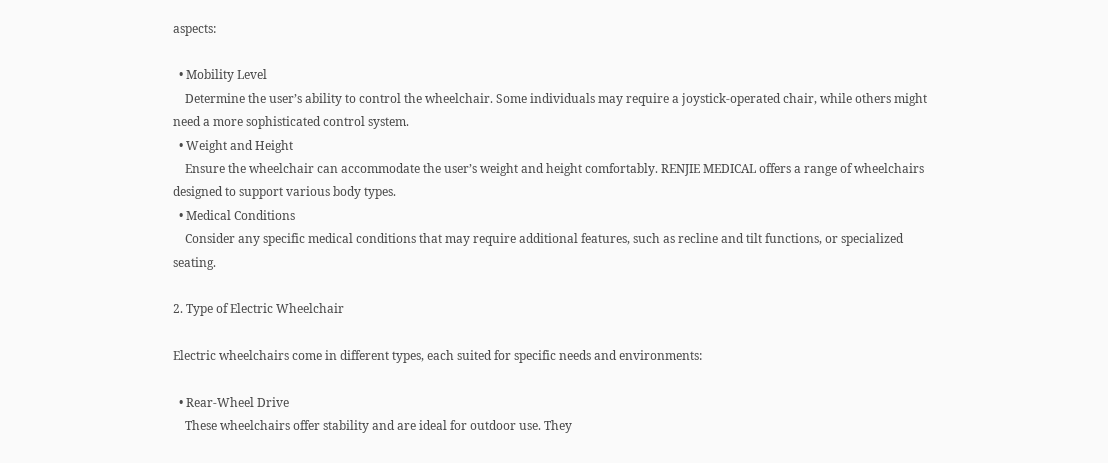aspects:

  • Mobility Level
    Determine the user’s ability to control the wheelchair. Some individuals may require a joystick-operated chair, while others might need a more sophisticated control system.
  • Weight and Height
    Ensure the wheelchair can accommodate the user’s weight and height comfortably. RENJIE MEDICAL offers a range of wheelchairs designed to support various body types.
  • Medical Conditions
    Consider any specific medical conditions that may require additional features, such as recline and tilt functions, or specialized seating.

2. Type of Electric Wheelchair

Electric wheelchairs come in different types, each suited for specific needs and environments:

  • Rear-Wheel Drive
    These wheelchairs offer stability and are ideal for outdoor use. They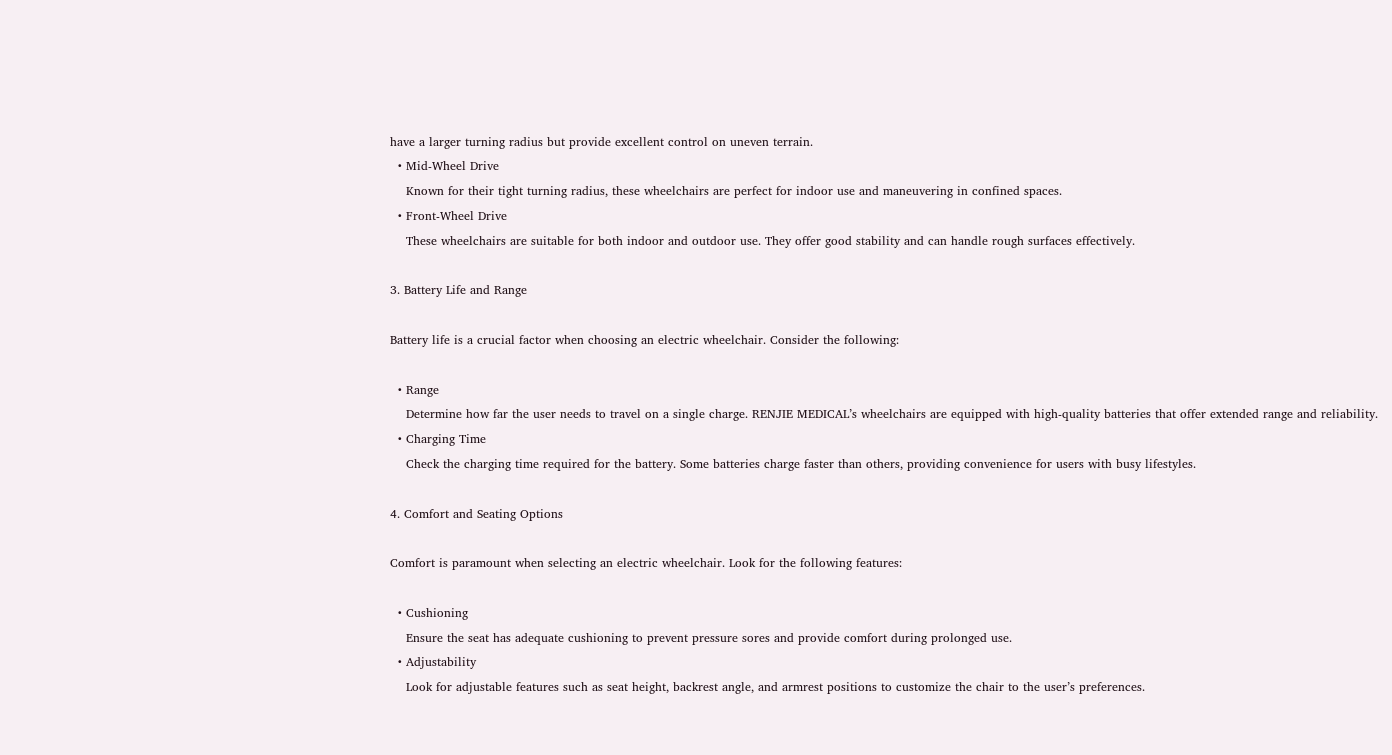have a larger turning radius but provide excellent control on uneven terrain.
  • Mid-Wheel Drive
    Known for their tight turning radius, these wheelchairs are perfect for indoor use and maneuvering in confined spaces.
  • Front-Wheel Drive
    These wheelchairs are suitable for both indoor and outdoor use. They offer good stability and can handle rough surfaces effectively.

3. Battery Life and Range

Battery life is a crucial factor when choosing an electric wheelchair. Consider the following:

  • Range
    Determine how far the user needs to travel on a single charge. RENJIE MEDICAL’s wheelchairs are equipped with high-quality batteries that offer extended range and reliability.
  • Charging Time
    Check the charging time required for the battery. Some batteries charge faster than others, providing convenience for users with busy lifestyles.

4. Comfort and Seating Options

Comfort is paramount when selecting an electric wheelchair. Look for the following features:

  • Cushioning
    Ensure the seat has adequate cushioning to prevent pressure sores and provide comfort during prolonged use.
  • Adjustability
    Look for adjustable features such as seat height, backrest angle, and armrest positions to customize the chair to the user’s preferences.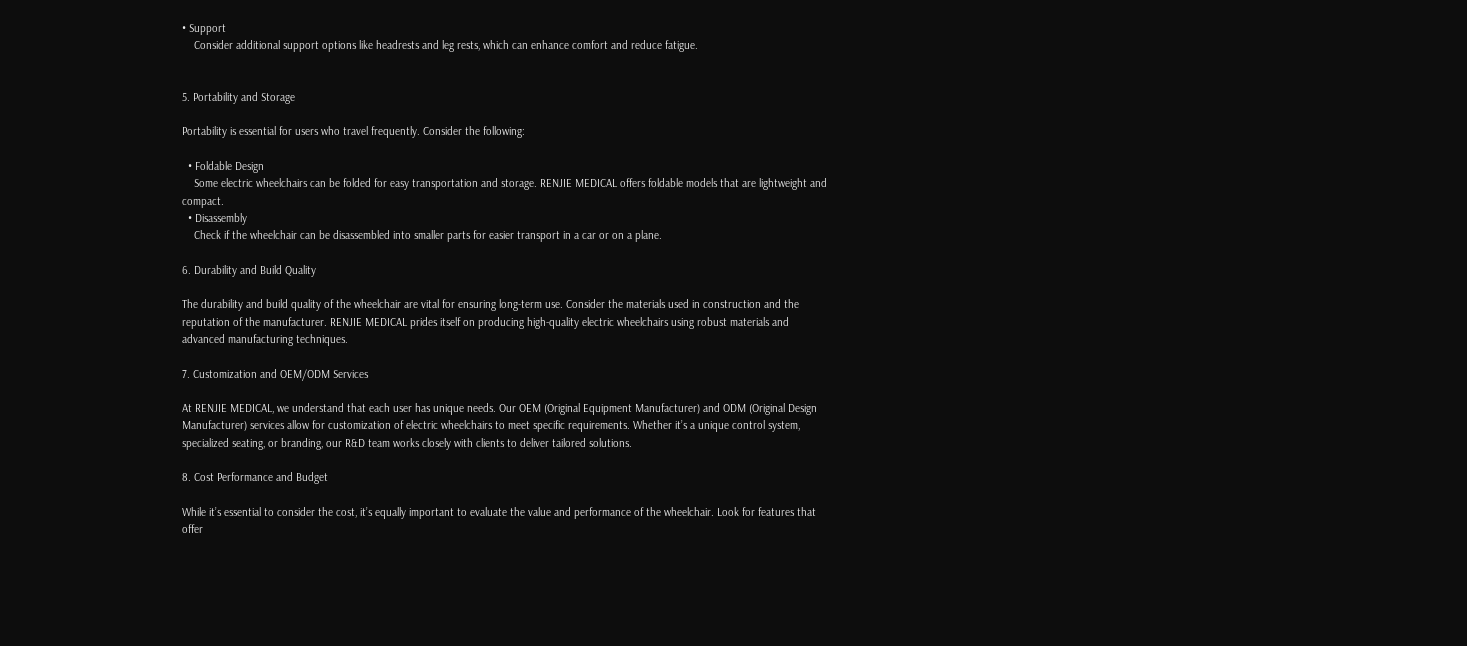• Support
    Consider additional support options like headrests and leg rests, which can enhance comfort and reduce fatigue.


5. Portability and Storage

Portability is essential for users who travel frequently. Consider the following:

  • Foldable Design
    Some electric wheelchairs can be folded for easy transportation and storage. RENJIE MEDICAL offers foldable models that are lightweight and compact.
  • Disassembly
    Check if the wheelchair can be disassembled into smaller parts for easier transport in a car or on a plane.

6. Durability and Build Quality

The durability and build quality of the wheelchair are vital for ensuring long-term use. Consider the materials used in construction and the reputation of the manufacturer. RENJIE MEDICAL prides itself on producing high-quality electric wheelchairs using robust materials and advanced manufacturing techniques.

7. Customization and OEM/ODM Services

At RENJIE MEDICAL, we understand that each user has unique needs. Our OEM (Original Equipment Manufacturer) and ODM (Original Design Manufacturer) services allow for customization of electric wheelchairs to meet specific requirements. Whether it’s a unique control system, specialized seating, or branding, our R&D team works closely with clients to deliver tailored solutions.

8. Cost Performance and Budget

While it’s essential to consider the cost, it’s equally important to evaluate the value and performance of the wheelchair. Look for features that offer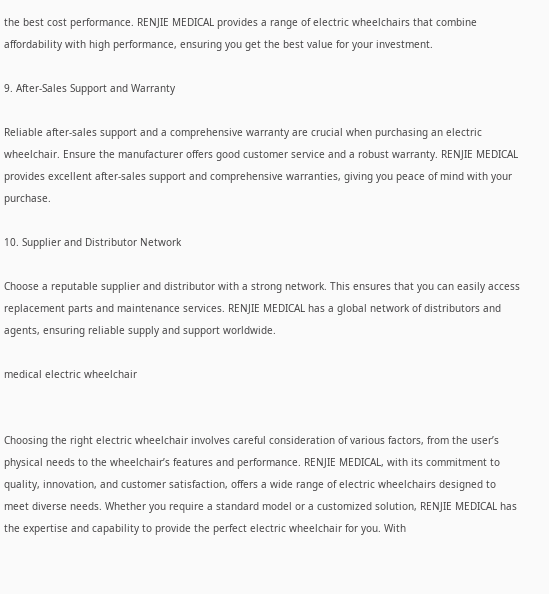the best cost performance. RENJIE MEDICAL provides a range of electric wheelchairs that combine affordability with high performance, ensuring you get the best value for your investment.

9. After-Sales Support and Warranty

Reliable after-sales support and a comprehensive warranty are crucial when purchasing an electric wheelchair. Ensure the manufacturer offers good customer service and a robust warranty. RENJIE MEDICAL provides excellent after-sales support and comprehensive warranties, giving you peace of mind with your purchase.

10. Supplier and Distributor Network

Choose a reputable supplier and distributor with a strong network. This ensures that you can easily access replacement parts and maintenance services. RENJIE MEDICAL has a global network of distributors and agents, ensuring reliable supply and support worldwide.

medical electric wheelchair


Choosing the right electric wheelchair involves careful consideration of various factors, from the user’s physical needs to the wheelchair’s features and performance. RENJIE MEDICAL, with its commitment to quality, innovation, and customer satisfaction, offers a wide range of electric wheelchairs designed to meet diverse needs. Whether you require a standard model or a customized solution, RENJIE MEDICAL has the expertise and capability to provide the perfect electric wheelchair for you. With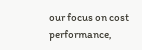our focus on cost performance,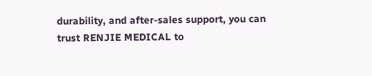durability, and after-sales support, you can trust RENJIE MEDICAL to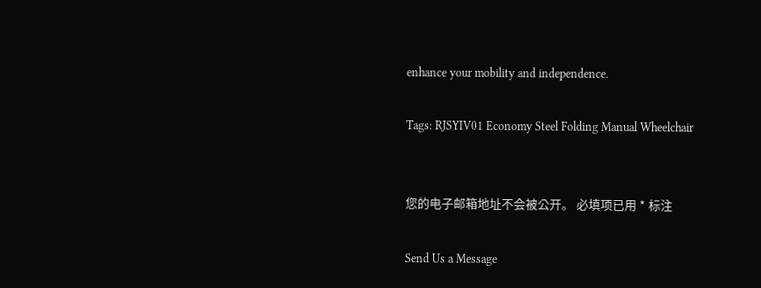enhance your mobility and independence.

Tags: RJSYIV01 Economy Steel Folding Manual Wheelchair


您的电子邮箱地址不会被公开。 必填项已用 * 标注

Send Us a Message